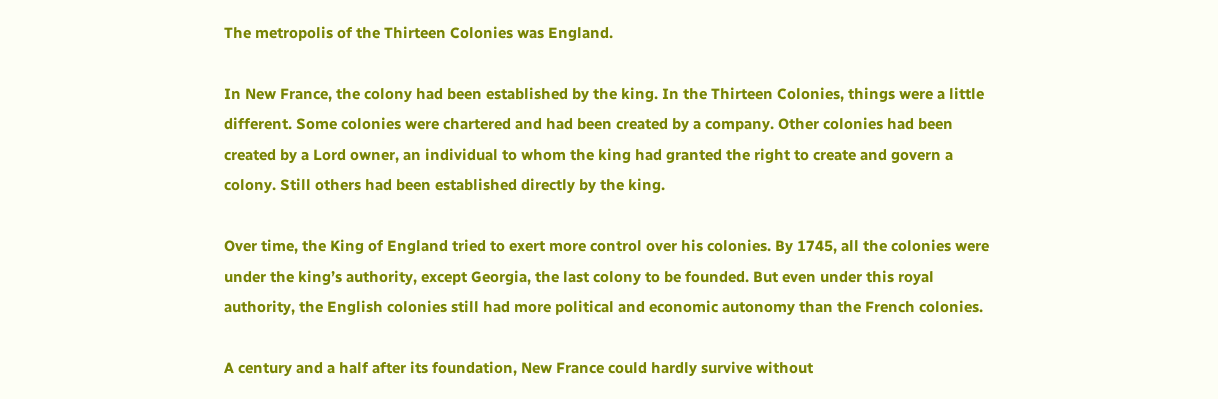The metropolis of the Thirteen Colonies was England.

In New France, the colony had been established by the king. In the Thirteen Colonies, things were a little different. Some colonies were chartered and had been created by a company. Other colonies had been created by a Lord owner, an individual to whom the king had granted the right to create and govern a colony. Still others had been established directly by the king.

Over time, the King of England tried to exert more control over his colonies. By 1745, all the colonies were under the king’s authority, except Georgia, the last colony to be founded. But even under this royal authority, the English colonies still had more political and economic autonomy than the French colonies.

A century and a half after its foundation, New France could hardly survive without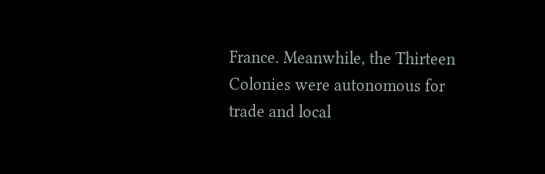France. Meanwhile, the Thirteen Colonies were autonomous for trade and local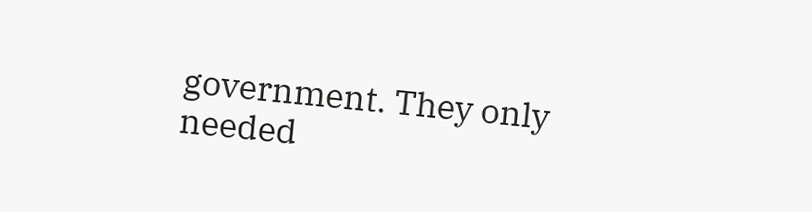government. They only needed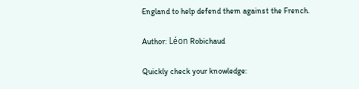England to help defend them against the French.

Author: Léon Robichaud

Quickly check your knowledge: